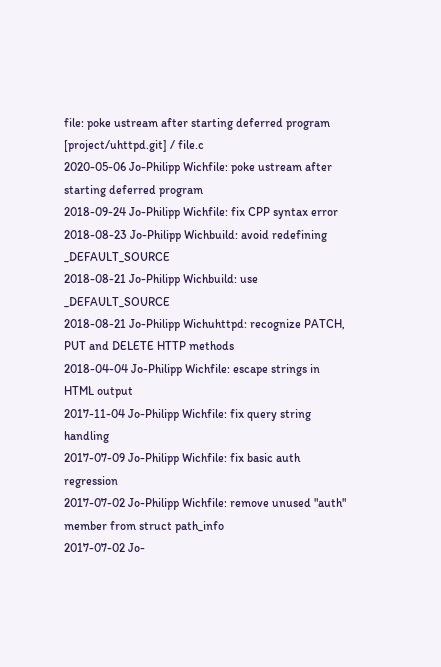file: poke ustream after starting deferred program
[project/uhttpd.git] / file.c
2020-05-06 Jo-Philipp Wichfile: poke ustream after starting deferred program
2018-09-24 Jo-Philipp Wichfile: fix CPP syntax error
2018-08-23 Jo-Philipp Wichbuild: avoid redefining _DEFAULT_SOURCE
2018-08-21 Jo-Philipp Wichbuild: use _DEFAULT_SOURCE
2018-08-21 Jo-Philipp Wichuhttpd: recognize PATCH, PUT and DELETE HTTP methods
2018-04-04 Jo-Philipp Wichfile: escape strings in HTML output
2017-11-04 Jo-Philipp Wichfile: fix query string handling
2017-07-09 Jo-Philipp Wichfile: fix basic auth regression
2017-07-02 Jo-Philipp Wichfile: remove unused "auth" member from struct path_info
2017-07-02 Jo-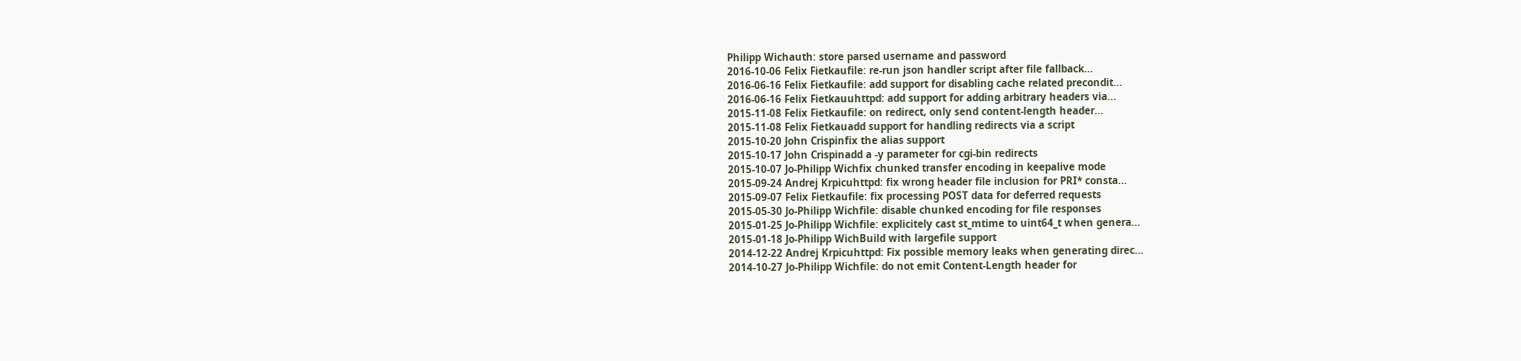Philipp Wichauth: store parsed username and password
2016-10-06 Felix Fietkaufile: re-run json handler script after file fallback...
2016-06-16 Felix Fietkaufile: add support for disabling cache related precondit...
2016-06-16 Felix Fietkauuhttpd: add support for adding arbitrary headers via...
2015-11-08 Felix Fietkaufile: on redirect, only send content-length header...
2015-11-08 Felix Fietkauadd support for handling redirects via a script
2015-10-20 John Crispinfix the alias support
2015-10-17 John Crispinadd a -y parameter for cgi-bin redirects
2015-10-07 Jo-Philipp Wichfix chunked transfer encoding in keepalive mode
2015-09-24 Andrej Krpicuhttpd: fix wrong header file inclusion for PRI* consta...
2015-09-07 Felix Fietkaufile: fix processing POST data for deferred requests
2015-05-30 Jo-Philipp Wichfile: disable chunked encoding for file responses
2015-01-25 Jo-Philipp Wichfile: explicitely cast st_mtime to uint64_t when genera...
2015-01-18 Jo-Philipp WichBuild with largefile support
2014-12-22 Andrej Krpicuhttpd: Fix possible memory leaks when generating direc...
2014-10-27 Jo-Philipp Wichfile: do not emit Content-Length header for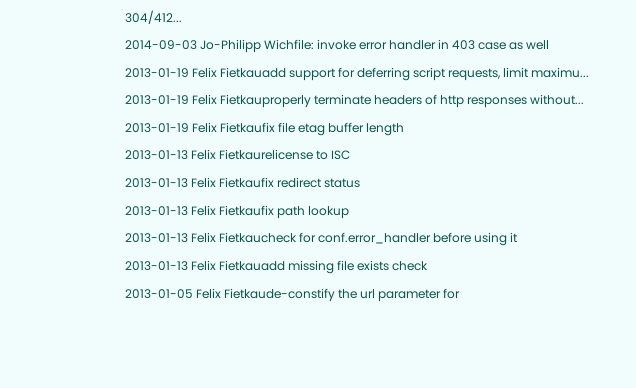304/412...
2014-09-03 Jo-Philipp Wichfile: invoke error handler in 403 case as well
2013-01-19 Felix Fietkauadd support for deferring script requests, limit maximu...
2013-01-19 Felix Fietkauproperly terminate headers of http responses without...
2013-01-19 Felix Fietkaufix file etag buffer length
2013-01-13 Felix Fietkaurelicense to ISC
2013-01-13 Felix Fietkaufix redirect status
2013-01-13 Felix Fietkaufix path lookup
2013-01-13 Felix Fietkaucheck for conf.error_handler before using it
2013-01-13 Felix Fietkauadd missing file exists check
2013-01-05 Felix Fietkaude-constify the url parameter for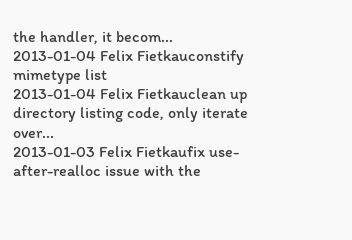the handler, it becom...
2013-01-04 Felix Fietkauconstify mimetype list
2013-01-04 Felix Fietkauclean up directory listing code, only iterate over...
2013-01-03 Felix Fietkaufix use-after-realloc issue with the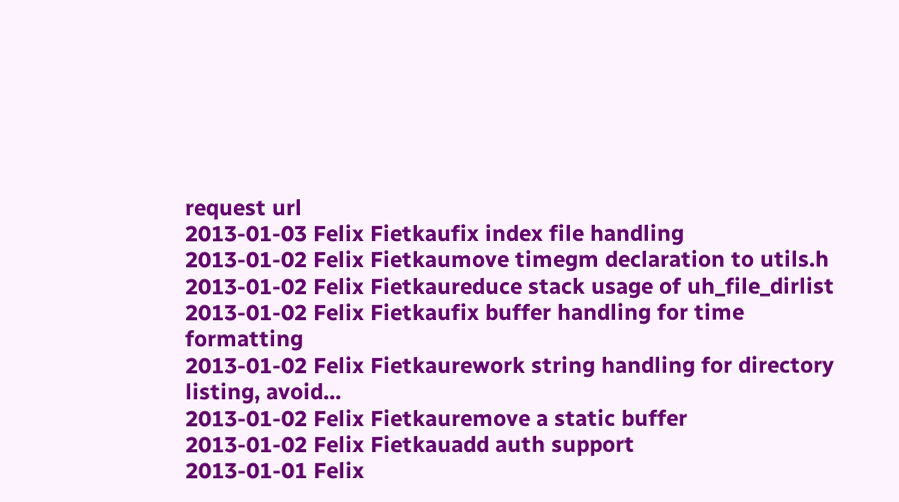request url
2013-01-03 Felix Fietkaufix index file handling
2013-01-02 Felix Fietkaumove timegm declaration to utils.h
2013-01-02 Felix Fietkaureduce stack usage of uh_file_dirlist
2013-01-02 Felix Fietkaufix buffer handling for time formatting
2013-01-02 Felix Fietkaurework string handling for directory listing, avoid...
2013-01-02 Felix Fietkauremove a static buffer
2013-01-02 Felix Fietkauadd auth support
2013-01-01 Felix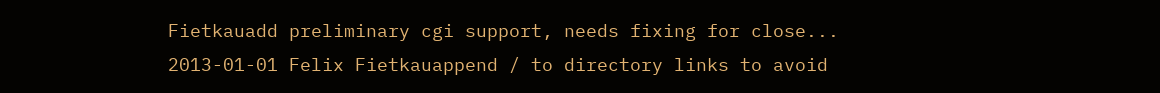Fietkauadd preliminary cgi support, needs fixing for close...
2013-01-01 Felix Fietkauappend / to directory links to avoid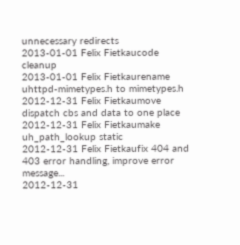unnecessary redirects
2013-01-01 Felix Fietkaucode cleanup
2013-01-01 Felix Fietkaurename uhttpd-mimetypes.h to mimetypes.h
2012-12-31 Felix Fietkaumove dispatch cbs and data to one place
2012-12-31 Felix Fietkaumake uh_path_lookup static
2012-12-31 Felix Fietkaufix 404 and 403 error handling, improve error message...
2012-12-31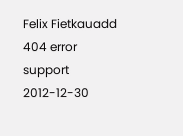Felix Fietkauadd 404 error support
2012-12-30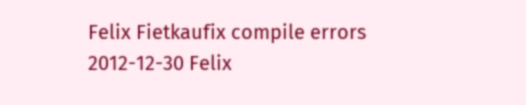Felix Fietkaufix compile errors
2012-12-30 Felix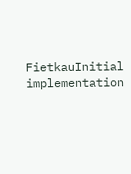FietkauInitial implementation